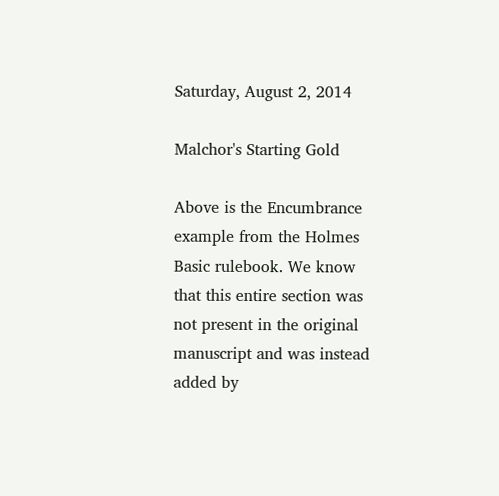Saturday, August 2, 2014

Malchor's Starting Gold

Above is the Encumbrance example from the Holmes Basic rulebook. We know that this entire section was not present in the original manuscript and was instead added by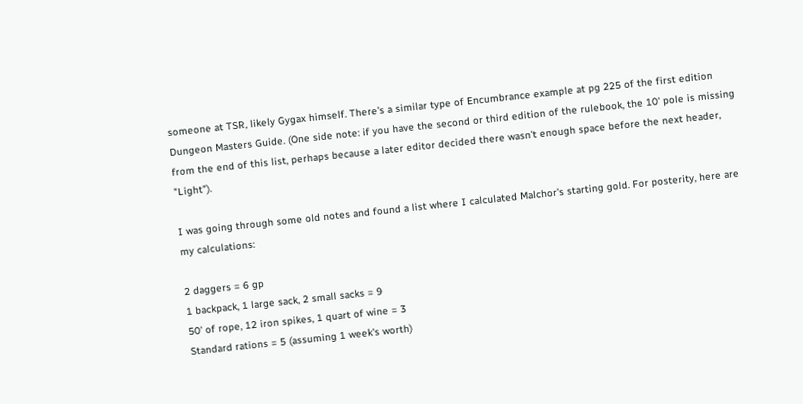someone at TSR, likely Gygax himself. There's a similar type of Encumbrance example at pg 225 of the first edition Dungeon Masters Guide. (One side note: if you have the second or third edition of the rulebook, the 10' pole is missing from the end of this list, perhaps because a later editor decided there wasn't enough space before the next header, "Light").

I was going through some old notes and found a list where I calculated Malchor's starting gold. For posterity, here are my calculations:

2 daggers = 6 gp
1 backpack, 1 large sack, 2 small sacks = 9
50' of rope, 12 iron spikes, 1 quart of wine = 3
Standard rations = 5 (assuming 1 week's worth)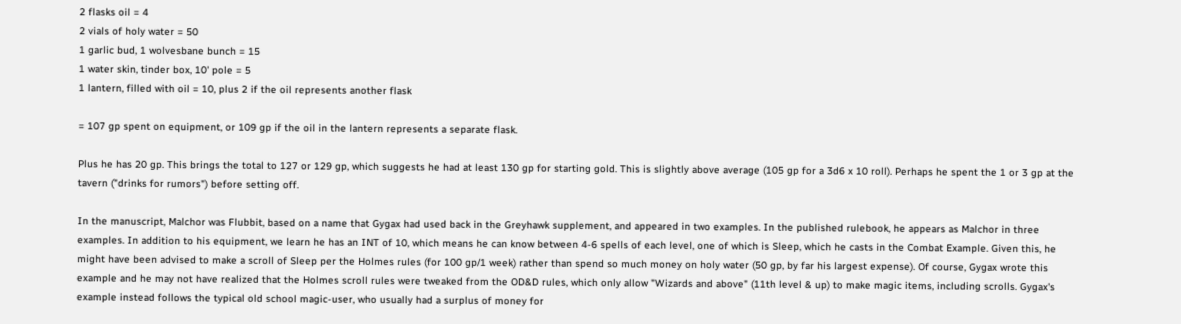2 flasks oil = 4
2 vials of holy water = 50
1 garlic bud, 1 wolvesbane bunch = 15
1 water skin, tinder box, 10' pole = 5
1 lantern, filled with oil = 10, plus 2 if the oil represents another flask

= 107 gp spent on equipment, or 109 gp if the oil in the lantern represents a separate flask.

Plus he has 20 gp. This brings the total to 127 or 129 gp, which suggests he had at least 130 gp for starting gold. This is slightly above average (105 gp for a 3d6 x 10 roll). Perhaps he spent the 1 or 3 gp at the tavern ("drinks for rumors") before setting off.

In the manuscript, Malchor was Flubbit, based on a name that Gygax had used back in the Greyhawk supplement, and appeared in two examples. In the published rulebook, he appears as Malchor in three examples. In addition to his equipment, we learn he has an INT of 10, which means he can know between 4-6 spells of each level, one of which is Sleep, which he casts in the Combat Example. Given this, he might have been advised to make a scroll of Sleep per the Holmes rules (for 100 gp/1 week) rather than spend so much money on holy water (50 gp, by far his largest expense). Of course, Gygax wrote this example and he may not have realized that the Holmes scroll rules were tweaked from the OD&D rules, which only allow "Wizards and above" (11th level & up) to make magic items, including scrolls. Gygax's example instead follows the typical old school magic-user, who usually had a surplus of money for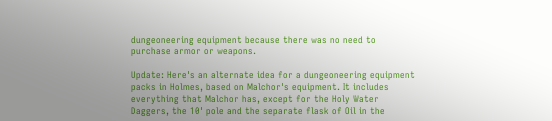dungeoneering equipment because there was no need to purchase armor or weapons.

Update: Here's an alternate idea for a dungeoneering equipment packs in Holmes, based on Malchor's equipment. It includes everything that Malchor has, except for the Holy Water Daggers, the 10' pole and the separate flask of Oil in the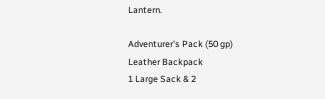Lantern.

Adventurer's Pack (50 gp)
Leather Backpack
1 Large Sack & 2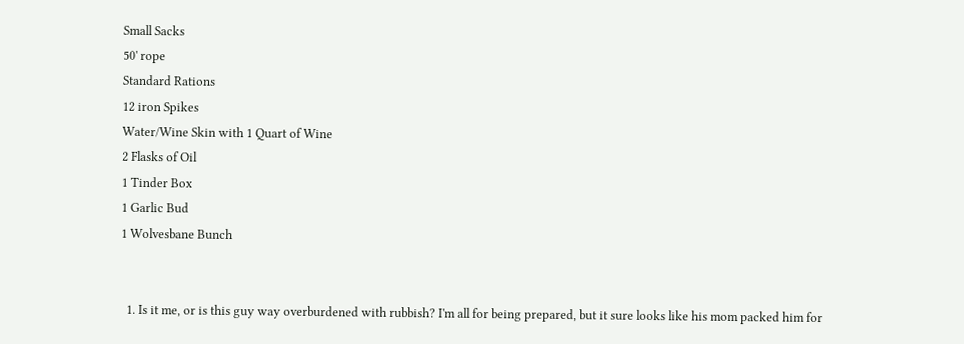Small Sacks
50' rope
Standard Rations
12 iron Spikes
Water/Wine Skin with 1 Quart of Wine
2 Flasks of Oil
1 Tinder Box
1 Garlic Bud
1 Wolvesbane Bunch


  1. Is it me, or is this guy way overburdened with rubbish? I'm all for being prepared, but it sure looks like his mom packed him for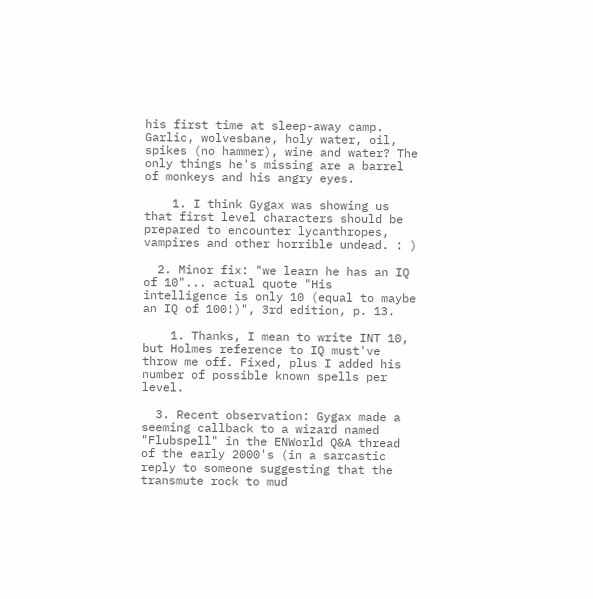his first time at sleep-away camp. Garlic, wolvesbane, holy water, oil, spikes (no hammer), wine and water? The only things he's missing are a barrel of monkeys and his angry eyes.

    1. I think Gygax was showing us that first level characters should be prepared to encounter lycanthropes, vampires and other horrible undead. : )

  2. Minor fix: "we learn he has an IQ of 10"... actual quote "His intelligence is only 10 (equal to maybe an IQ of 100!)", 3rd edition, p. 13.

    1. Thanks, I mean to write INT 10, but Holmes reference to IQ must've throw me off. Fixed, plus I added his number of possible known spells per level.

  3. Recent observation: Gygax made a seeming callback to a wizard named "Flubspell" in the ENWorld Q&A thread of the early 2000's (in a sarcastic reply to someone suggesting that the transmute rock to mud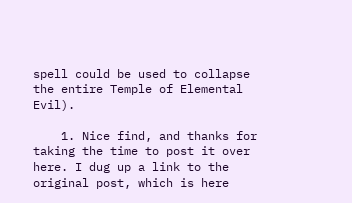spell could be used to collapse the entire Temple of Elemental Evil).

    1. Nice find, and thanks for taking the time to post it over here. I dug up a link to the original post, which is here